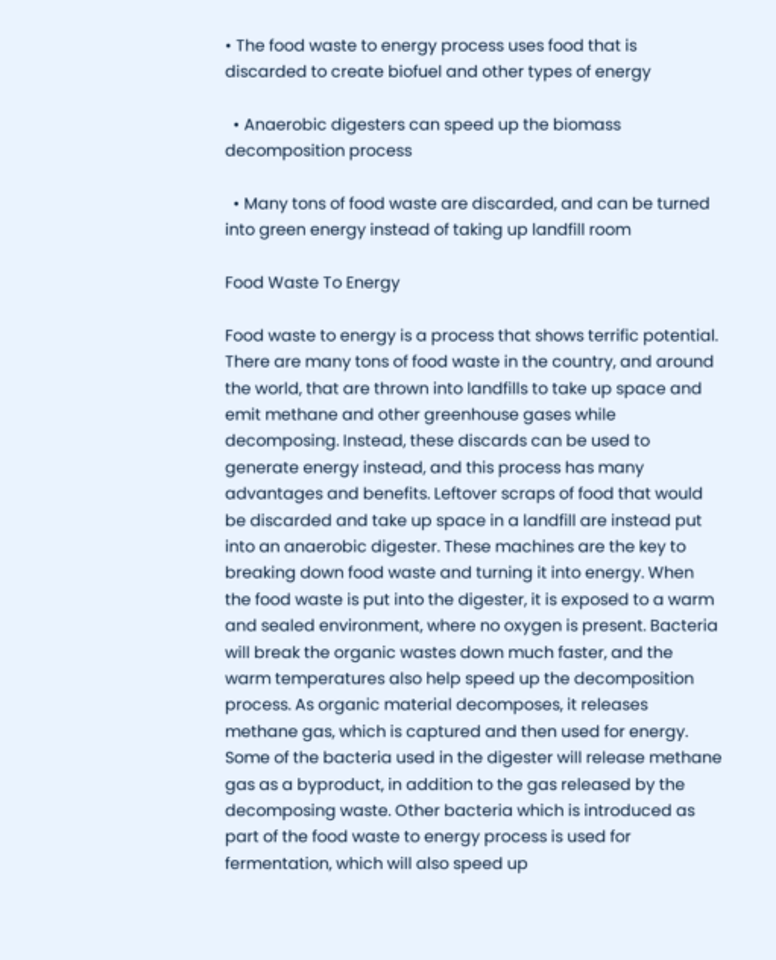• The food waste to energy process uses food that is discarded to create biofuel and other types of energy

  • Anaerobic digesters can speed up the biomass decomposition process

  • Many tons of food waste are discarded, and can be turned into green energy instead of taking up landfill room

Food Waste To Energy

Food waste to energy is a process that shows terrific potential. There are many tons of food waste in the country, and around the world, that are thrown into landfills to take up space and emit methane and other greenhouse gases while decomposing. Instead, these discards can be used to generate energy instead, and this process has many advantages and benefits. Leftover scraps of food that would be discarded and take up space in a landfill are instead put into an anaerobic digester. These machines are the key to breaking down food waste and turning it into energy. When the food waste is put into the digester, it is exposed to a warm and sealed environment, where no oxygen is present. Bacteria will break the organic wastes down much faster, and the warm temperatures also help speed up the decomposition process. As organic material decomposes, it releases methane gas, which is captured and then used for energy. Some of the bacteria used in the digester will release methane gas as a byproduct, in addition to the gas released by the decomposing waste. Other bacteria which is introduced as part of the food waste to energy process is used for fermentation, which will also speed up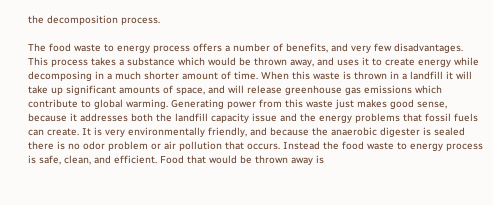the decomposition process.

The food waste to energy process offers a number of benefits, and very few disadvantages. This process takes a substance which would be thrown away, and uses it to create energy while decomposing in a much shorter amount of time. When this waste is thrown in a landfill it will take up significant amounts of space, and will release greenhouse gas emissions which contribute to global warming. Generating power from this waste just makes good sense, because it addresses both the landfill capacity issue and the energy problems that fossil fuels can create. It is very environmentally friendly, and because the anaerobic digester is sealed there is no odor problem or air pollution that occurs. Instead the food waste to energy process is safe, clean, and efficient. Food that would be thrown away is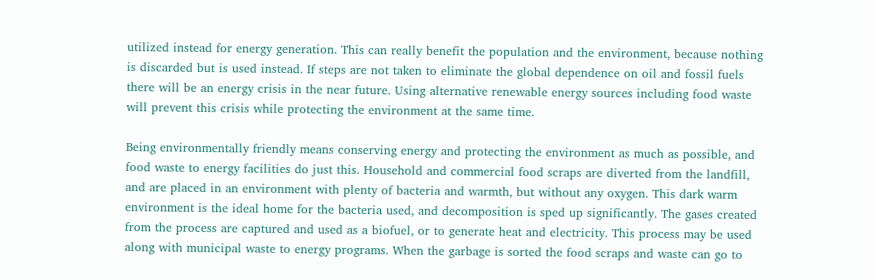utilized instead for energy generation. This can really benefit the population and the environment, because nothing is discarded but is used instead. If steps are not taken to eliminate the global dependence on oil and fossil fuels there will be an energy crisis in the near future. Using alternative renewable energy sources including food waste will prevent this crisis while protecting the environment at the same time.

Being environmentally friendly means conserving energy and protecting the environment as much as possible, and food waste to energy facilities do just this. Household and commercial food scraps are diverted from the landfill, and are placed in an environment with plenty of bacteria and warmth, but without any oxygen. This dark warm environment is the ideal home for the bacteria used, and decomposition is sped up significantly. The gases created from the process are captured and used as a biofuel, or to generate heat and electricity. This process may be used along with municipal waste to energy programs. When the garbage is sorted the food scraps and waste can go to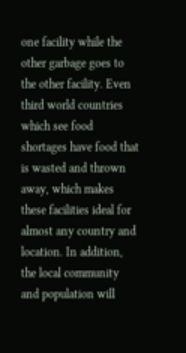one facility while the other garbage goes to the other facility. Even third world countries which see food shortages have food that is wasted and thrown away, which makes these facilities ideal for almost any country and location. In addition, the local community and population will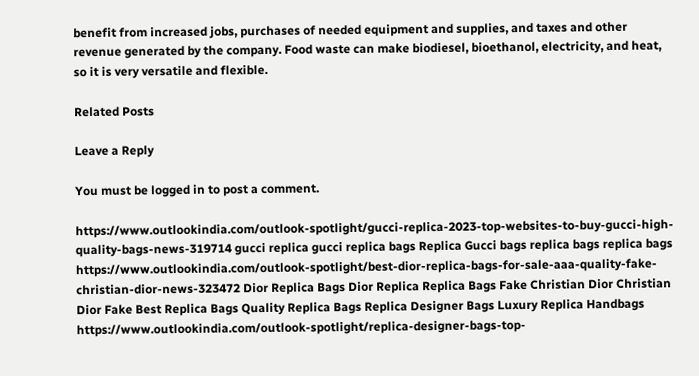benefit from increased jobs, purchases of needed equipment and supplies, and taxes and other revenue generated by the company. Food waste can make biodiesel, bioethanol, electricity, and heat, so it is very versatile and flexible.

Related Posts

Leave a Reply

You must be logged in to post a comment.

https://www.outlookindia.com/outlook-spotlight/gucci-replica-2023-top-websites-to-buy-gucci-high-quality-bags-news-319714 gucci replica gucci replica bags Replica Gucci bags replica bags replica bags https://www.outlookindia.com/outlook-spotlight/best-dior-replica-bags-for-sale-aaa-quality-fake-christian-dior-news-323472 Dior Replica Bags Dior Replica Replica Bags Fake Christian Dior Christian Dior Fake Best Replica Bags Quality Replica Bags Replica Designer Bags Luxury Replica Handbags https://www.outlookindia.com/outlook-spotlight/replica-designer-bags-top-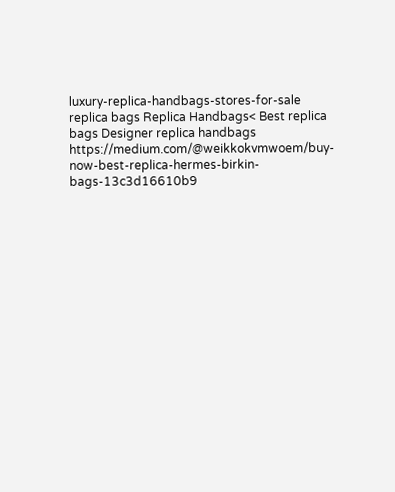luxury-replica-handbags-stores-for-sale replica bags Replica Handbags< Best replica bags Designer replica handbags https://medium.com/@weikkokvmwoem/buy-now-best-replica-hermes-birkin-bags-13c3d16610b9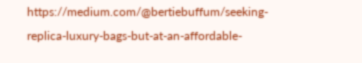https://medium.com/@bertiebuffum/seeking-replica-luxury-bags-but-at-an-affordable-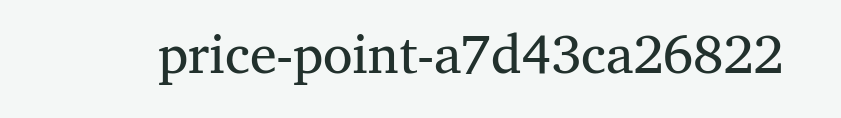price-point-a7d43ca26822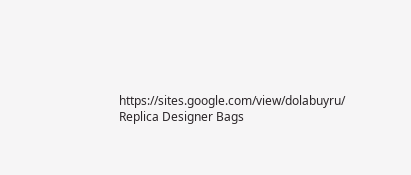https://sites.google.com/view/dolabuyru/ Replica Designer Bags